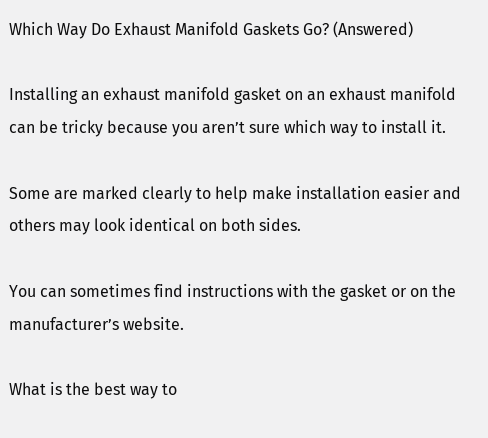Which Way Do Exhaust Manifold Gaskets Go? (Answered)

Installing an exhaust manifold gasket on an exhaust manifold can be tricky because you aren’t sure which way to install it.

Some are marked clearly to help make installation easier and others may look identical on both sides.

You can sometimes find instructions with the gasket or on the manufacturer’s website.

What is the best way to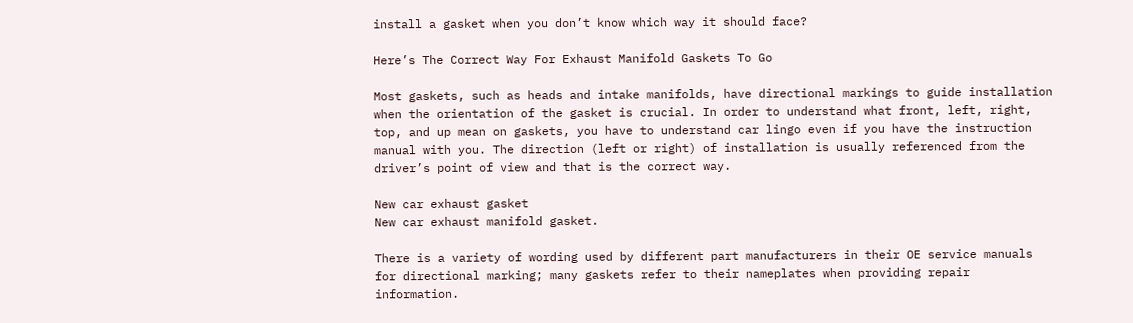install a gasket when you don’t know which way it should face?

Here’s The Correct Way For Exhaust Manifold Gaskets To Go

Most gaskets, such as heads and intake manifolds, have directional markings to guide installation when the orientation of the gasket is crucial. In order to understand what front, left, right, top, and up mean on gaskets, you have to understand car lingo even if you have the instruction manual with you. The direction (left or right) of installation is usually referenced from the driver’s point of view and that is the correct way.

New car exhaust gasket
New car exhaust manifold gasket.

There is a variety of wording used by different part manufacturers in their OE service manuals for directional marking; many gaskets refer to their nameplates when providing repair information.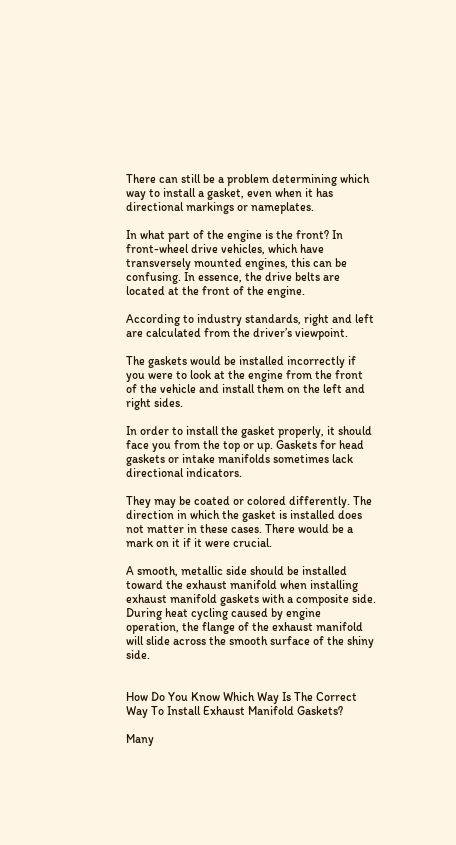There can still be a problem determining which way to install a gasket, even when it has directional markings or nameplates.

In what part of the engine is the front? In front-wheel drive vehicles, which have transversely mounted engines, this can be confusing. In essence, the drive belts are located at the front of the engine.

According to industry standards, right and left are calculated from the driver’s viewpoint.

The gaskets would be installed incorrectly if you were to look at the engine from the front of the vehicle and install them on the left and right sides.

In order to install the gasket properly, it should face you from the top or up. Gaskets for head gaskets or intake manifolds sometimes lack directional indicators.

They may be coated or colored differently. The direction in which the gasket is installed does not matter in these cases. There would be a mark on it if it were crucial.

A smooth, metallic side should be installed toward the exhaust manifold when installing exhaust manifold gaskets with a composite side. During heat cycling caused by engine operation, the flange of the exhaust manifold will slide across the smooth surface of the shiny side.


How Do You Know Which Way Is The Correct Way To Install Exhaust Manifold Gaskets?

Many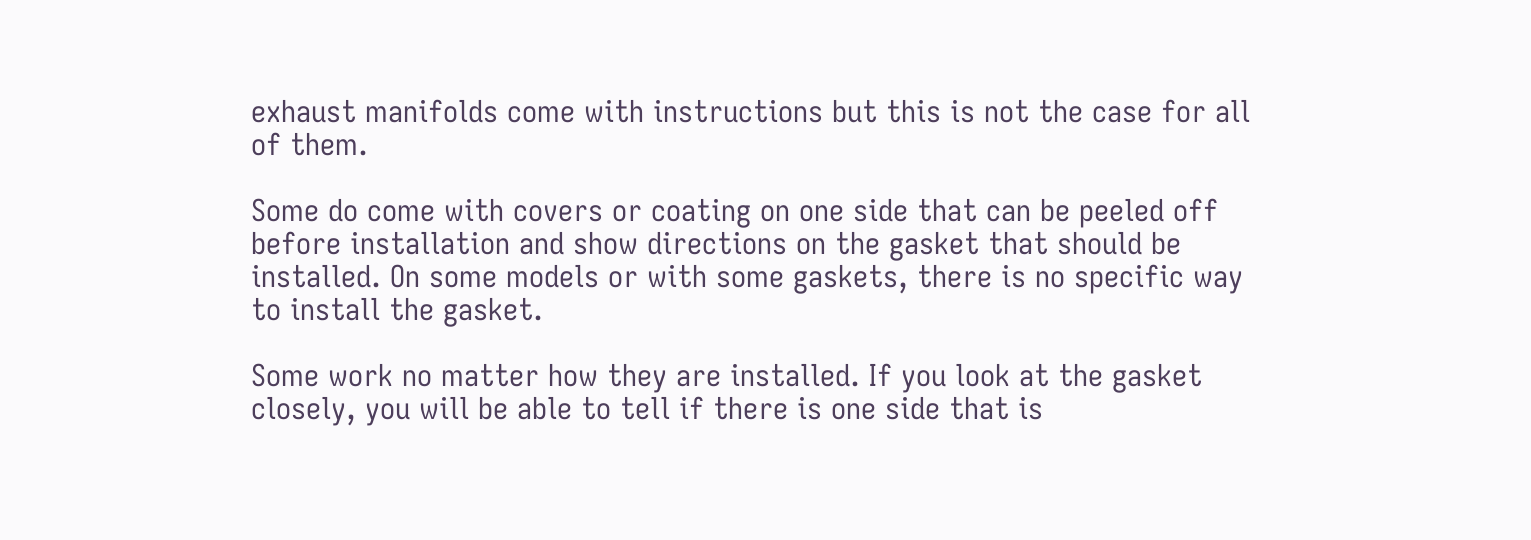exhaust manifolds come with instructions but this is not the case for all of them.

Some do come with covers or coating on one side that can be peeled off before installation and show directions on the gasket that should be installed. On some models or with some gaskets, there is no specific way to install the gasket.

Some work no matter how they are installed. If you look at the gasket closely, you will be able to tell if there is one side that is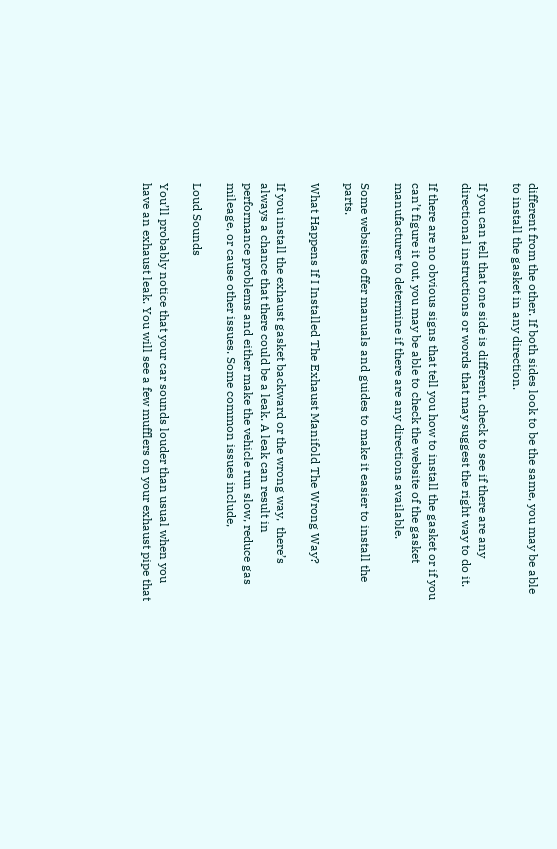different from the other. If both sides look to be the same, you may be able to install the gasket in any direction.

If you can tell that one side is different, check to see if there are any directional instructions or words that may suggest the right way to do it.

If there are no obvious signs that tell you how to install the gasket or if you can’t figure it out, you may be able to check the website of the gasket manufacturer to determine if there are any directions available.

Some websites offer manuals and guides to make it easier to install the parts.

What Happens If I Installed The Exhaust Manifold The Wrong Way?

If you install the exhaust gasket backward or the wrong way,  there’s always a chance that there could be a leak. A leak can result in performance problems and either make the vehicle run slow, reduce gas mileage, or cause other issues. Some common issues include,

Loud Sounds

You’ll probably notice that your car sounds louder than usual when you have an exhaust leak. You will see a few mufflers on your exhaust pipe that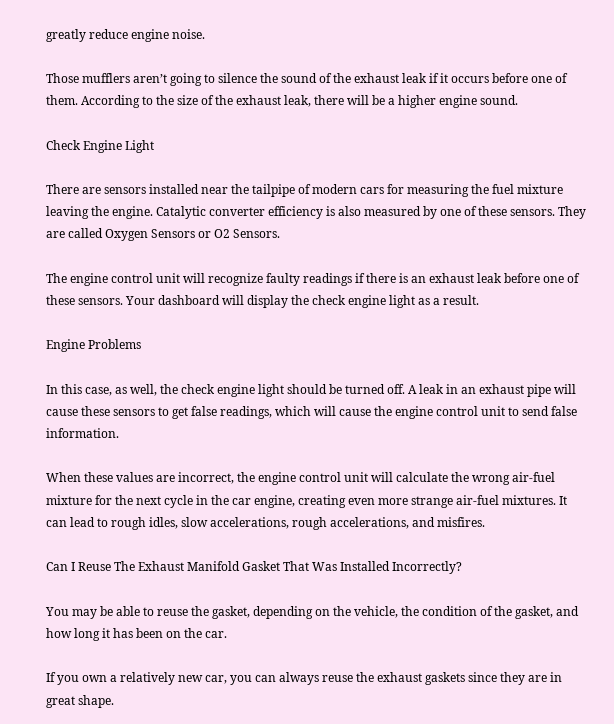greatly reduce engine noise.

Those mufflers aren’t going to silence the sound of the exhaust leak if it occurs before one of them. According to the size of the exhaust leak, there will be a higher engine sound.

Check Engine Light

There are sensors installed near the tailpipe of modern cars for measuring the fuel mixture leaving the engine. Catalytic converter efficiency is also measured by one of these sensors. They are called Oxygen Sensors or O2 Sensors.

The engine control unit will recognize faulty readings if there is an exhaust leak before one of these sensors. Your dashboard will display the check engine light as a result.

Engine Problems

In this case, as well, the check engine light should be turned off. A leak in an exhaust pipe will cause these sensors to get false readings, which will cause the engine control unit to send false information.

When these values are incorrect, the engine control unit will calculate the wrong air-fuel mixture for the next cycle in the car engine, creating even more strange air-fuel mixtures. It can lead to rough idles, slow accelerations, rough accelerations, and misfires.

Can I Reuse The Exhaust Manifold Gasket That Was Installed Incorrectly?

You may be able to reuse the gasket, depending on the vehicle, the condition of the gasket, and how long it has been on the car.

If you own a relatively new car, you can always reuse the exhaust gaskets since they are in great shape.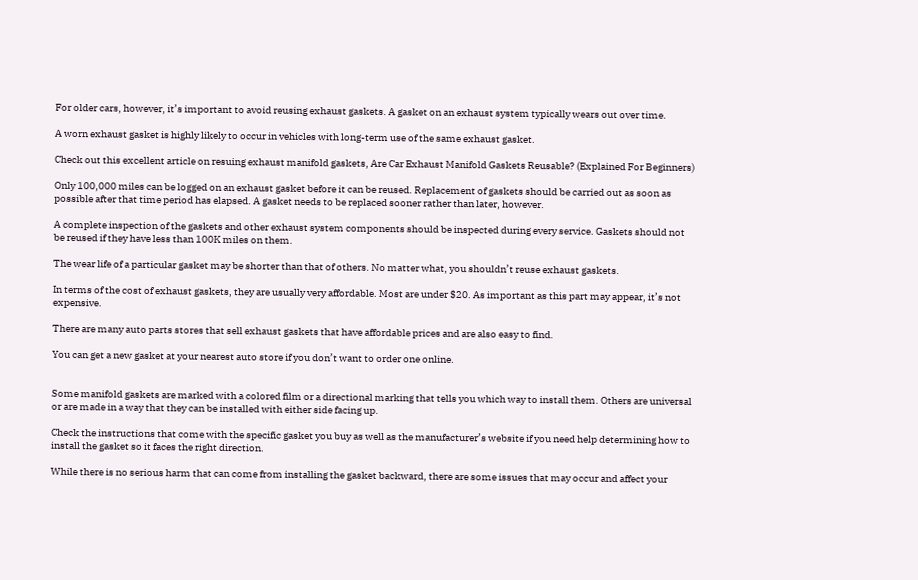For older cars, however, it’s important to avoid reusing exhaust gaskets. A gasket on an exhaust system typically wears out over time.

A worn exhaust gasket is highly likely to occur in vehicles with long-term use of the same exhaust gasket.

Check out this excellent article on resuing exhaust manifold gaskets, Are Car Exhaust Manifold Gaskets Reusable? (Explained For Beginners)

Only 100,000 miles can be logged on an exhaust gasket before it can be reused. Replacement of gaskets should be carried out as soon as possible after that time period has elapsed. A gasket needs to be replaced sooner rather than later, however.

A complete inspection of the gaskets and other exhaust system components should be inspected during every service. Gaskets should not be reused if they have less than 100K miles on them.

The wear life of a particular gasket may be shorter than that of others. No matter what, you shouldn’t reuse exhaust gaskets.

In terms of the cost of exhaust gaskets, they are usually very affordable. Most are under $20. As important as this part may appear, it’s not expensive.

There are many auto parts stores that sell exhaust gaskets that have affordable prices and are also easy to find.

You can get a new gasket at your nearest auto store if you don’t want to order one online.


Some manifold gaskets are marked with a colored film or a directional marking that tells you which way to install them. Others are universal or are made in a way that they can be installed with either side facing up.

Check the instructions that come with the specific gasket you buy as well as the manufacturer’s website if you need help determining how to install the gasket so it faces the right direction.

While there is no serious harm that can come from installing the gasket backward, there are some issues that may occur and affect your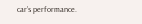car’s performance.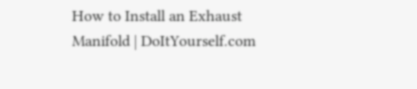How to Install an Exhaust Manifold | DoItYourself.com